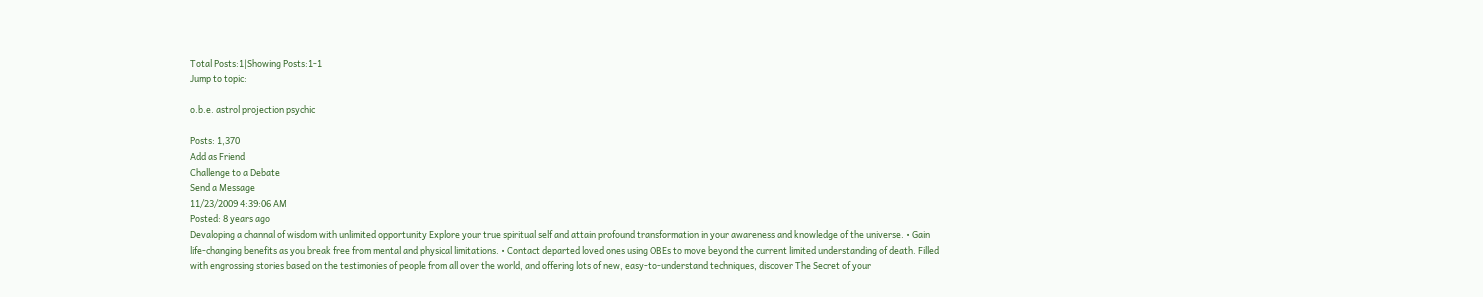Total Posts:1|Showing Posts:1-1
Jump to topic:

o.b.e. astrol projection psychic

Posts: 1,370
Add as Friend
Challenge to a Debate
Send a Message
11/23/2009 4:39:06 AM
Posted: 8 years ago
Devaloping a channal of wisdom with unlimited opportunity Explore your true spiritual self and attain profound transformation in your awareness and knowledge of the universe. • Gain life-changing benefits as you break free from mental and physical limitations. • Contact departed loved ones using OBEs to move beyond the current limited understanding of death. Filled with engrossing stories based on the testimonies of people from all over the world, and offering lots of new, easy-to-understand techniques, discover The Secret of your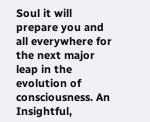Soul it will prepare you and all everywhere for the next major leap in the evolution of consciousness. An Insightful,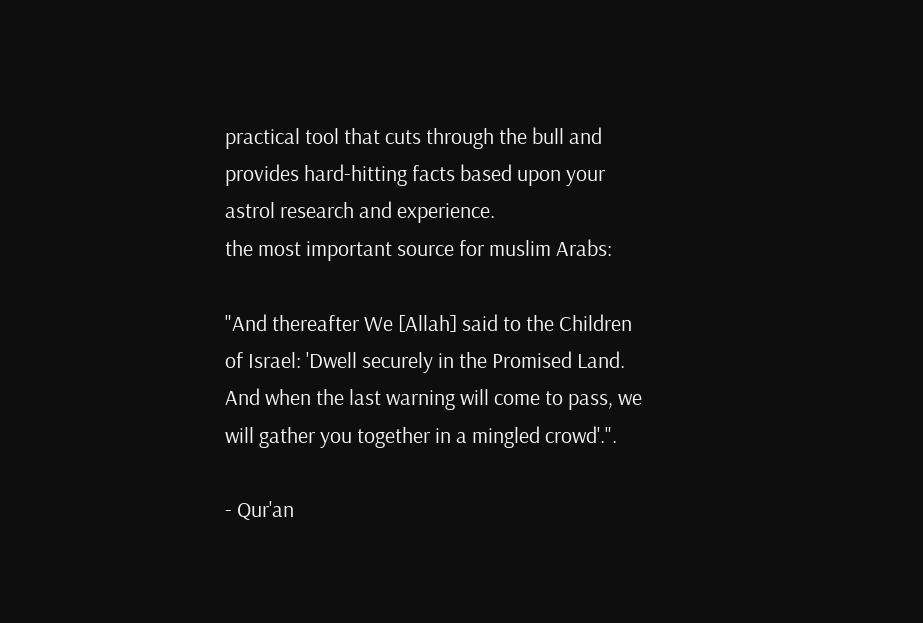practical tool that cuts through the bull and provides hard-hitting facts based upon your astrol research and experience.
the most important source for muslim Arabs:

"And thereafter We [Allah] said to the Children of Israel: 'Dwell securely in the Promised Land. And when the last warning will come to pass, we will gather you together in a mingled crowd'.".

- Qur'an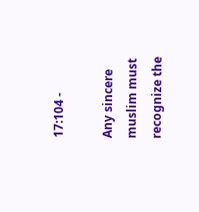17:104 -

Any sincere muslim must recognize the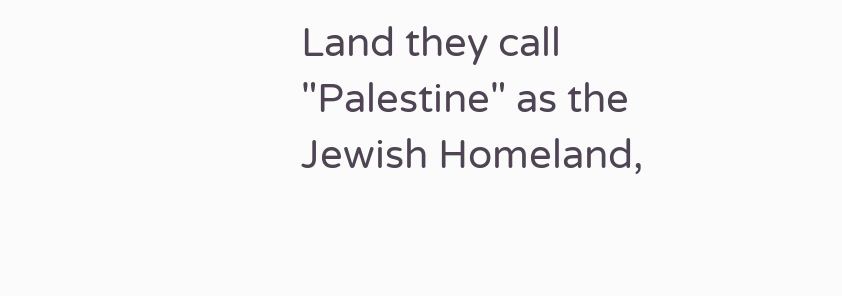Land they call "Palestine" as the Jewish Homeland,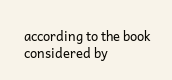according to the book considered by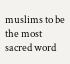muslims to be the most sacred word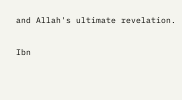and Allah's ultimate revelation.

Ibn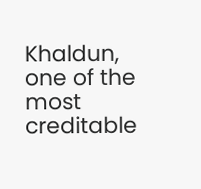Khaldun, one of the most creditable